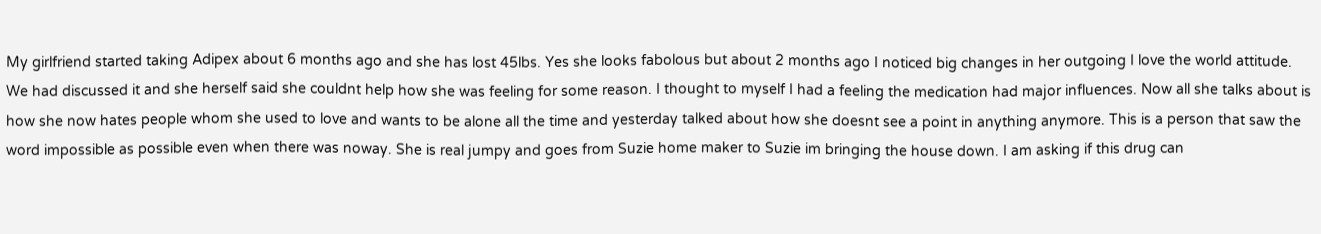My girlfriend started taking Adipex about 6 months ago and she has lost 45lbs. Yes she looks fabolous but about 2 months ago I noticed big changes in her outgoing I love the world attitude. We had discussed it and she herself said she couldnt help how she was feeling for some reason. I thought to myself I had a feeling the medication had major influences. Now all she talks about is how she now hates people whom she used to love and wants to be alone all the time and yesterday talked about how she doesnt see a point in anything anymore. This is a person that saw the word impossible as possible even when there was noway. She is real jumpy and goes from Suzie home maker to Suzie im bringing the house down. I am asking if this drug can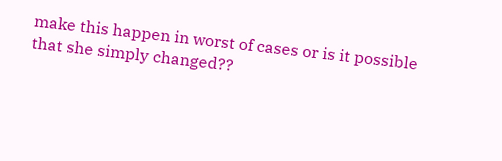make this happen in worst of cases or is it possible that she simply changed??